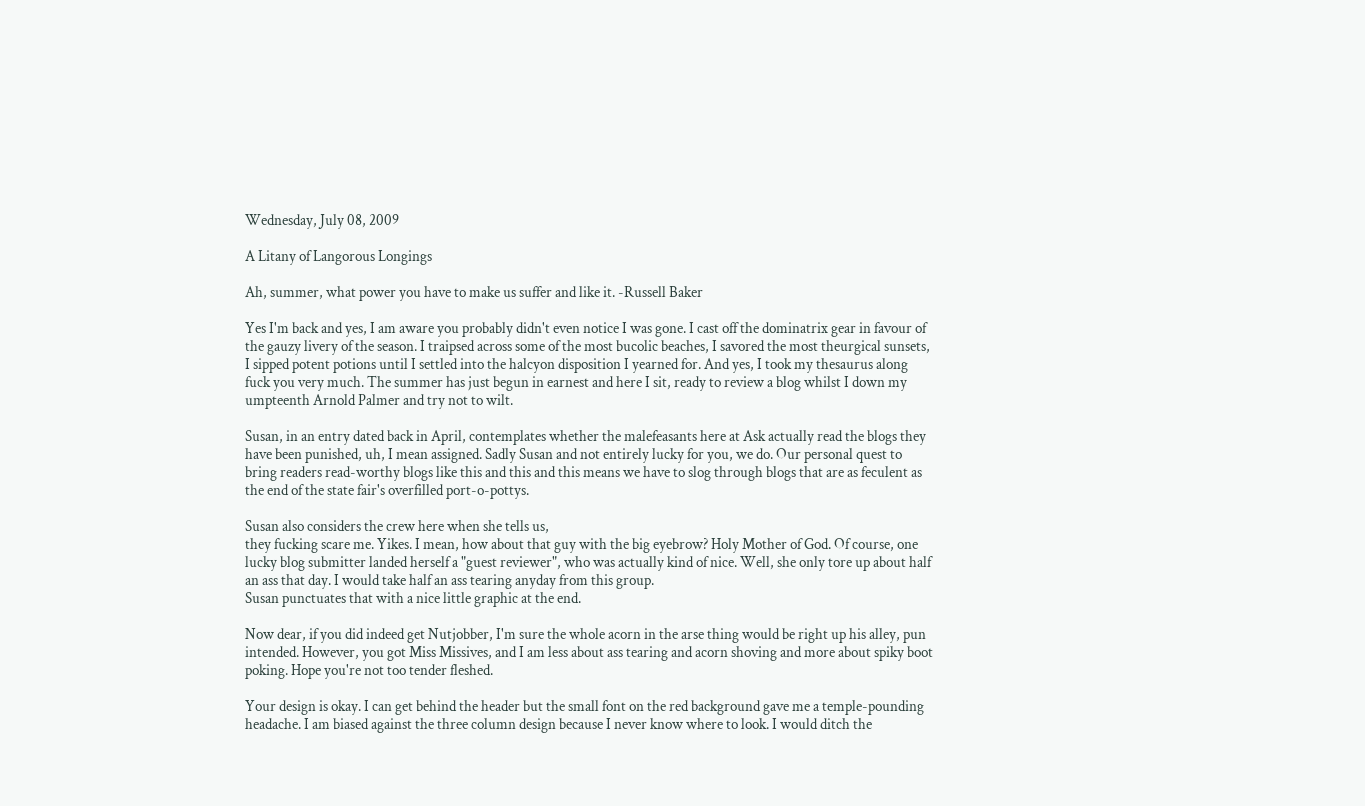Wednesday, July 08, 2009

A Litany of Langorous Longings

Ah, summer, what power you have to make us suffer and like it. -Russell Baker

Yes I'm back and yes, I am aware you probably didn't even notice I was gone. I cast off the dominatrix gear in favour of the gauzy livery of the season. I traipsed across some of the most bucolic beaches, I savored the most theurgical sunsets, I sipped potent potions until I settled into the halcyon disposition I yearned for. And yes, I took my thesaurus along fuck you very much. The summer has just begun in earnest and here I sit, ready to review a blog whilst I down my umpteenth Arnold Palmer and try not to wilt.

Susan, in an entry dated back in April, contemplates whether the malefeasants here at Ask actually read the blogs they have been punished, uh, I mean assigned. Sadly Susan and not entirely lucky for you, we do. Our personal quest to bring readers read-worthy blogs like this and this and this means we have to slog through blogs that are as feculent as the end of the state fair's overfilled port-o-pottys.

Susan also considers the crew here when she tells us,
they fucking scare me. Yikes. I mean, how about that guy with the big eyebrow? Holy Mother of God. Of course, one lucky blog submitter landed herself a "guest reviewer", who was actually kind of nice. Well, she only tore up about half an ass that day. I would take half an ass tearing anyday from this group.
Susan punctuates that with a nice little graphic at the end.

Now dear, if you did indeed get Nutjobber, I'm sure the whole acorn in the arse thing would be right up his alley, pun intended. However, you got Miss Missives, and I am less about ass tearing and acorn shoving and more about spiky boot poking. Hope you're not too tender fleshed.

Your design is okay. I can get behind the header but the small font on the red background gave me a temple-pounding headache. I am biased against the three column design because I never know where to look. I would ditch the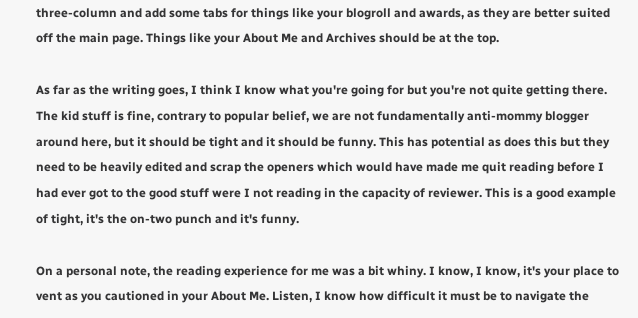three-column and add some tabs for things like your blogroll and awards, as they are better suited off the main page. Things like your About Me and Archives should be at the top.

As far as the writing goes, I think I know what you're going for but you're not quite getting there. The kid stuff is fine, contrary to popular belief, we are not fundamentally anti-mommy blogger around here, but it should be tight and it should be funny. This has potential as does this but they need to be heavily edited and scrap the openers which would have made me quit reading before I had ever got to the good stuff were I not reading in the capacity of reviewer. This is a good example of tight, it's the on-two punch and it's funny.

On a personal note, the reading experience for me was a bit whiny. I know, I know, it's your place to vent as you cautioned in your About Me. Listen, I know how difficult it must be to navigate the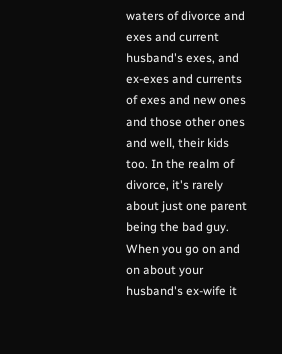waters of divorce and exes and current husband's exes, and ex-exes and currents of exes and new ones and those other ones and well, their kids too. In the realm of divorce, it's rarely about just one parent being the bad guy. When you go on and on about your husband's ex-wife it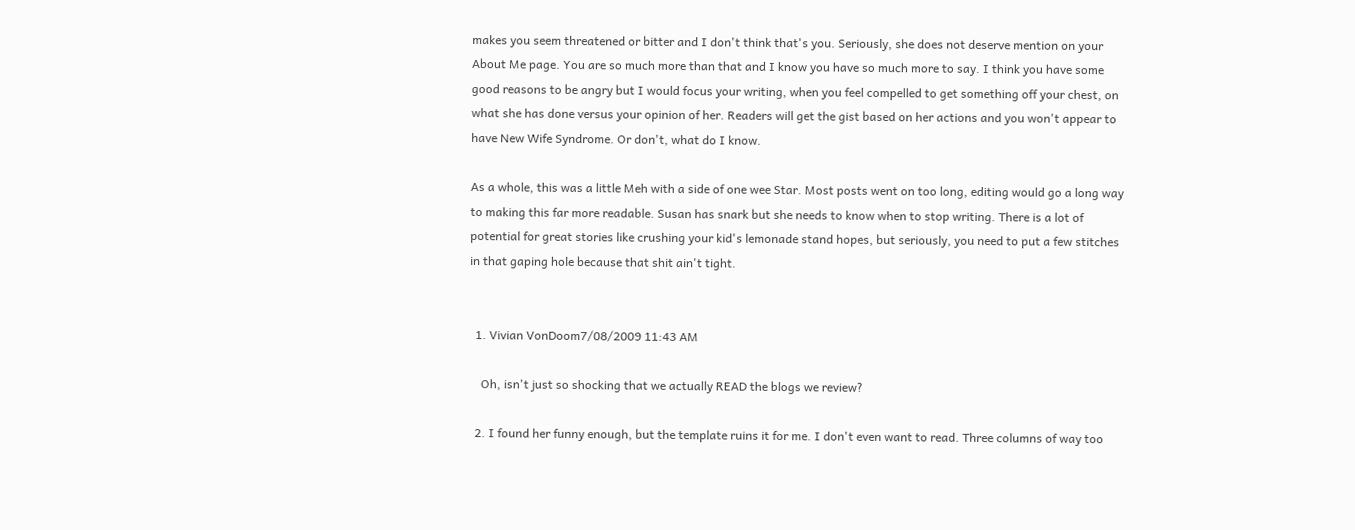makes you seem threatened or bitter and I don't think that's you. Seriously, she does not deserve mention on your About Me page. You are so much more than that and I know you have so much more to say. I think you have some good reasons to be angry but I would focus your writing, when you feel compelled to get something off your chest, on what she has done versus your opinion of her. Readers will get the gist based on her actions and you won't appear to have New Wife Syndrome. Or don't, what do I know.

As a whole, this was a little Meh with a side of one wee Star. Most posts went on too long, editing would go a long way to making this far more readable. Susan has snark but she needs to know when to stop writing. There is a lot of potential for great stories like crushing your kid's lemonade stand hopes, but seriously, you need to put a few stitches in that gaping hole because that shit ain't tight.


  1. Vivian VonDoom7/08/2009 11:43 AM

    Oh, isn't just so shocking that we actually READ the blogs we review?

  2. I found her funny enough, but the template ruins it for me. I don't even want to read. Three columns of way too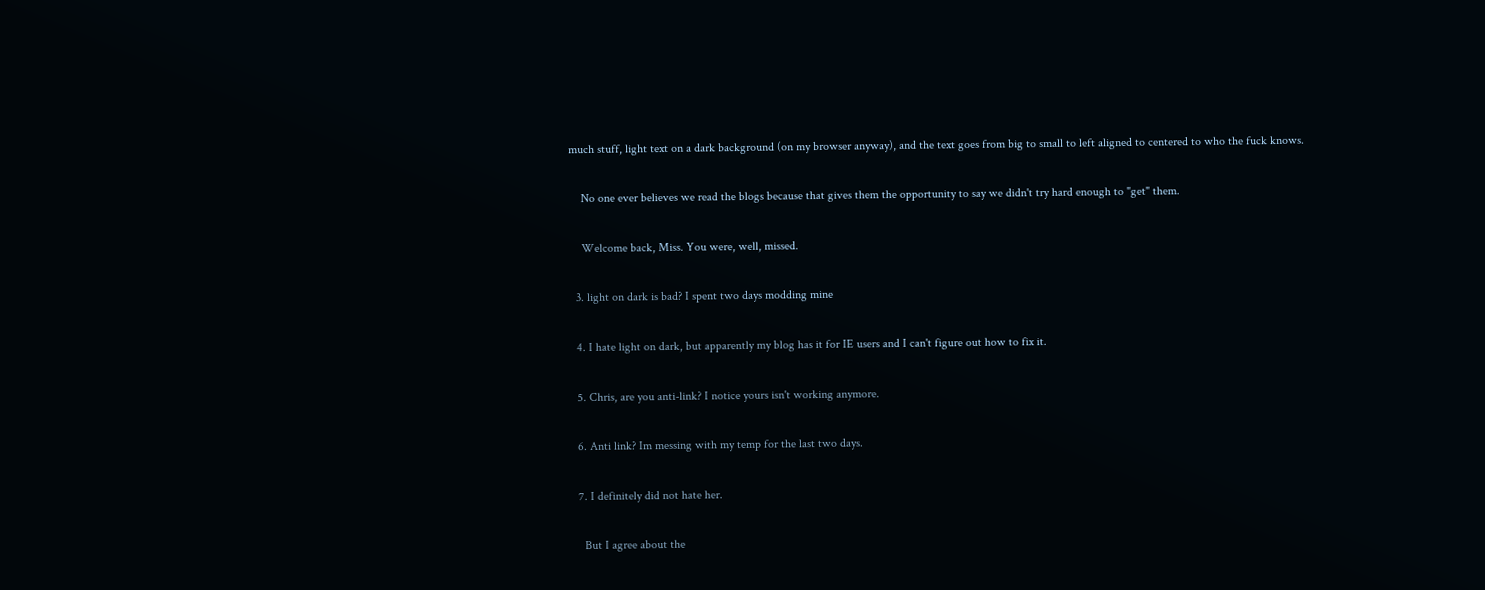much stuff, light text on a dark background (on my browser anyway), and the text goes from big to small to left aligned to centered to who the fuck knows.

    No one ever believes we read the blogs because that gives them the opportunity to say we didn't try hard enough to "get" them.

    Welcome back, Miss. You were, well, missed.

  3. light on dark is bad? I spent two days modding mine

  4. I hate light on dark, but apparently my blog has it for IE users and I can't figure out how to fix it.

  5. Chris, are you anti-link? I notice yours isn't working anymore.

  6. Anti link? Im messing with my temp for the last two days.

  7. I definitely did not hate her.

    But I agree about the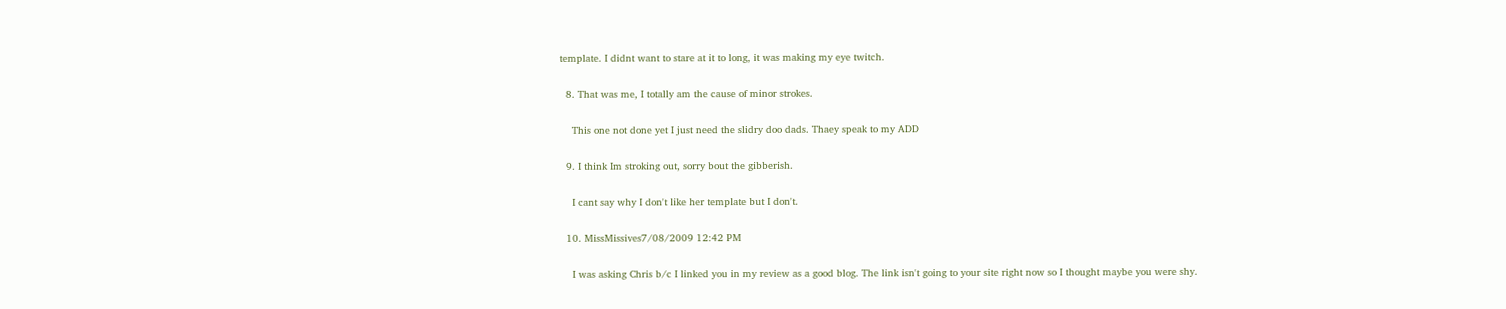template. I didnt want to stare at it to long, it was making my eye twitch.

  8. That was me, I totally am the cause of minor strokes.

    This one not done yet I just need the slidry doo dads. Thaey speak to my ADD

  9. I think Im stroking out, sorry bout the gibberish.

    I cant say why I don't like her template but I don't.

  10. MissMissives7/08/2009 12:42 PM

    I was asking Chris b/c I linked you in my review as a good blog. The link isn't going to your site right now so I thought maybe you were shy.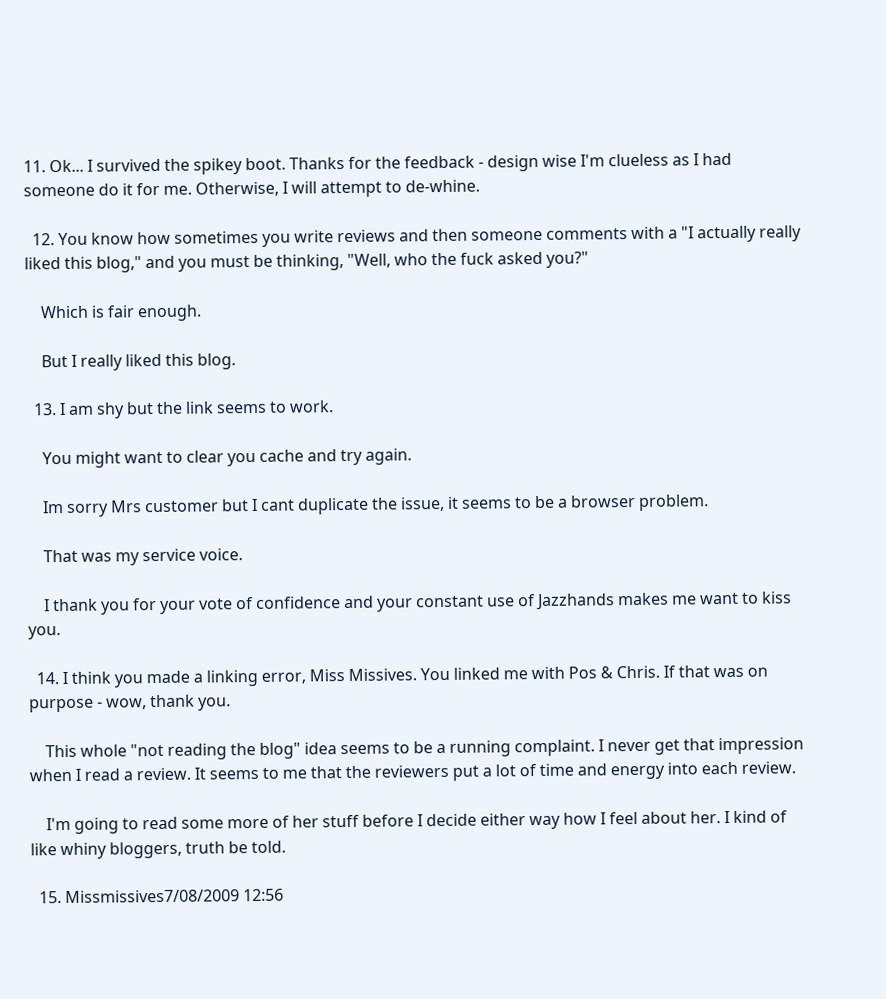11. Ok... I survived the spikey boot. Thanks for the feedback - design wise I'm clueless as I had someone do it for me. Otherwise, I will attempt to de-whine.

  12. You know how sometimes you write reviews and then someone comments with a "I actually really liked this blog," and you must be thinking, "Well, who the fuck asked you?"

    Which is fair enough.

    But I really liked this blog.

  13. I am shy but the link seems to work.

    You might want to clear you cache and try again.

    Im sorry Mrs customer but I cant duplicate the issue, it seems to be a browser problem.

    That was my service voice.

    I thank you for your vote of confidence and your constant use of Jazzhands makes me want to kiss you.

  14. I think you made a linking error, Miss Missives. You linked me with Pos & Chris. If that was on purpose - wow, thank you.

    This whole "not reading the blog" idea seems to be a running complaint. I never get that impression when I read a review. It seems to me that the reviewers put a lot of time and energy into each review.

    I'm going to read some more of her stuff before I decide either way how I feel about her. I kind of like whiny bloggers, truth be told.

  15. Missmissives7/08/2009 12:56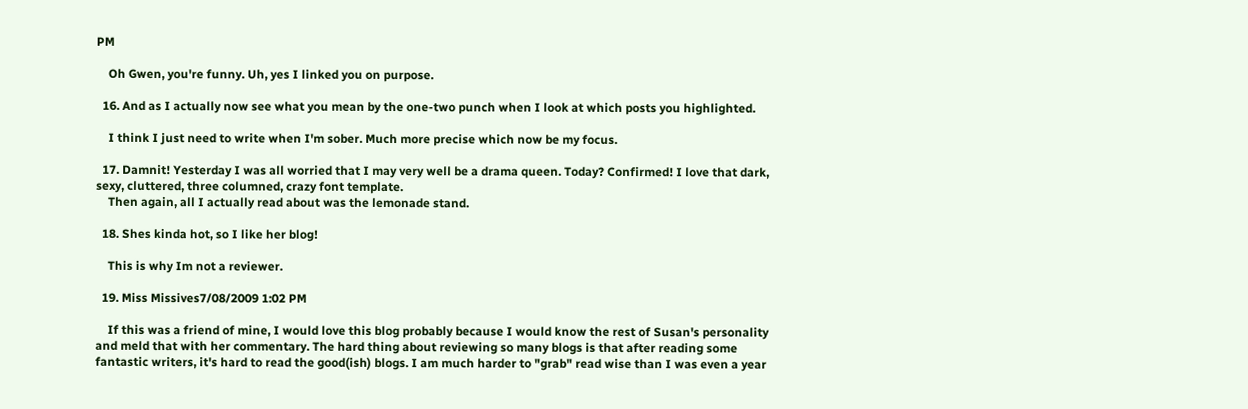PM

    Oh Gwen, you're funny. Uh, yes I linked you on purpose.

  16. And as I actually now see what you mean by the one-two punch when I look at which posts you highlighted.

    I think I just need to write when I'm sober. Much more precise which now be my focus.

  17. Damnit! Yesterday I was all worried that I may very well be a drama queen. Today? Confirmed! I love that dark, sexy, cluttered, three columned, crazy font template.
    Then again, all I actually read about was the lemonade stand.

  18. Shes kinda hot, so I like her blog!

    This is why Im not a reviewer.

  19. Miss Missives7/08/2009 1:02 PM

    If this was a friend of mine, I would love this blog probably because I would know the rest of Susan's personality and meld that with her commentary. The hard thing about reviewing so many blogs is that after reading some fantastic writers, it's hard to read the good(ish) blogs. I am much harder to "grab" read wise than I was even a year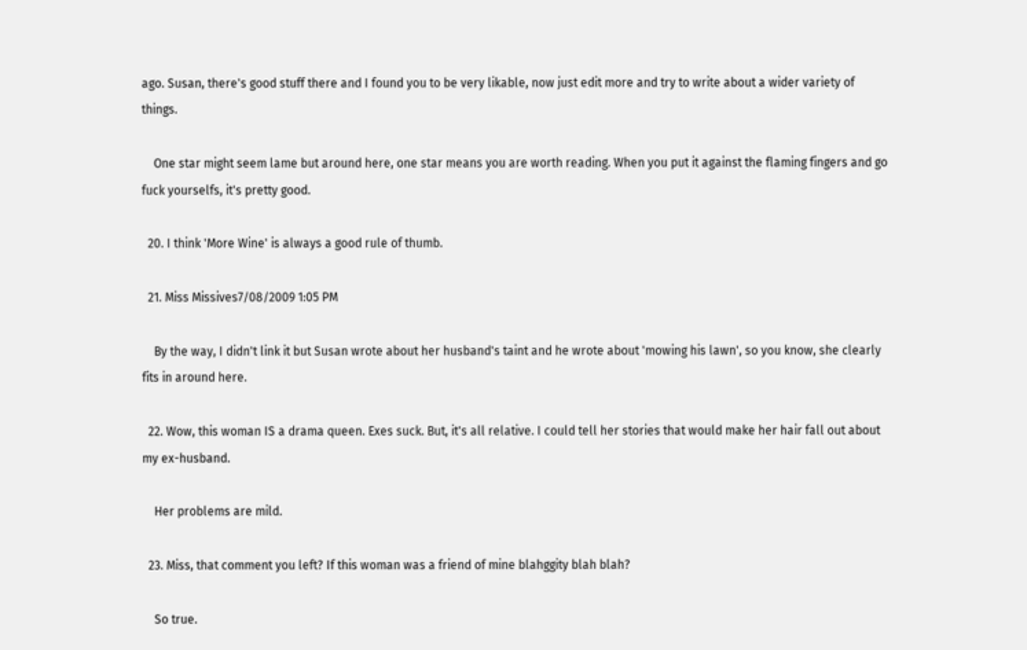ago. Susan, there's good stuff there and I found you to be very likable, now just edit more and try to write about a wider variety of things.

    One star might seem lame but around here, one star means you are worth reading. When you put it against the flaming fingers and go fuck yourselfs, it's pretty good.

  20. I think 'More Wine' is always a good rule of thumb.

  21. Miss Missives7/08/2009 1:05 PM

    By the way, I didn't link it but Susan wrote about her husband's taint and he wrote about 'mowing his lawn', so you know, she clearly fits in around here.

  22. Wow, this woman IS a drama queen. Exes suck. But, it's all relative. I could tell her stories that would make her hair fall out about my ex-husband.

    Her problems are mild.

  23. Miss, that comment you left? If this woman was a friend of mine blahggity blah blah?

    So true.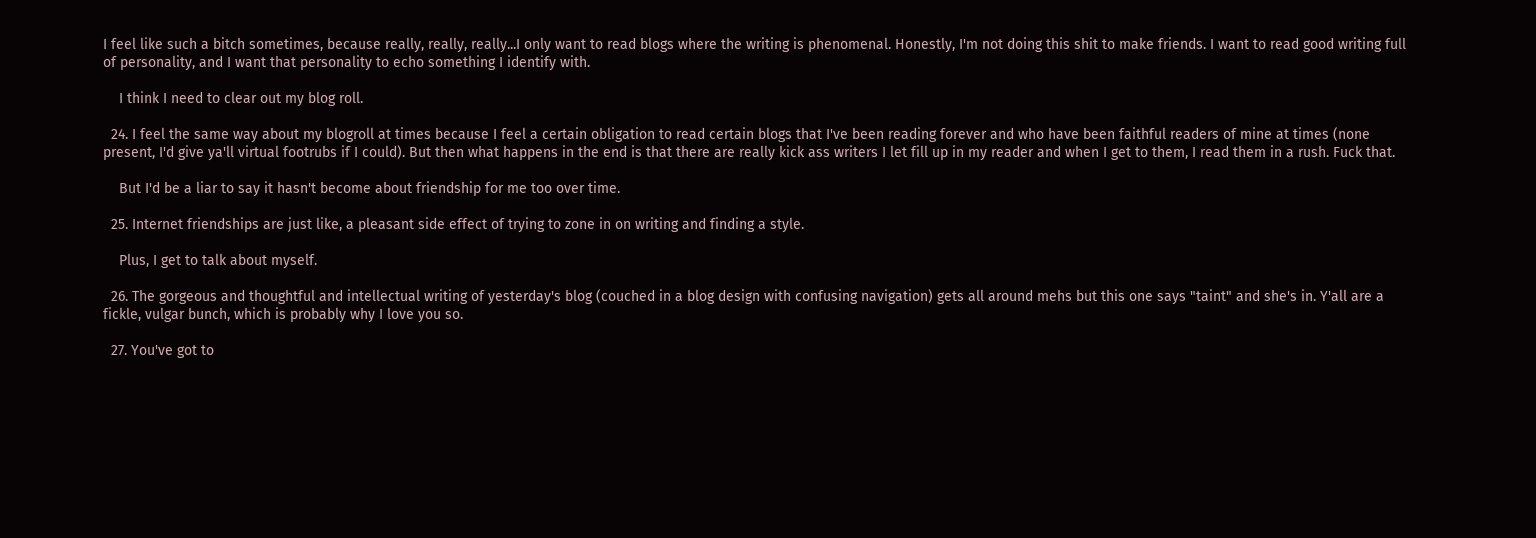I feel like such a bitch sometimes, because really, really, really...I only want to read blogs where the writing is phenomenal. Honestly, I'm not doing this shit to make friends. I want to read good writing full of personality, and I want that personality to echo something I identify with.

    I think I need to clear out my blog roll.

  24. I feel the same way about my blogroll at times because I feel a certain obligation to read certain blogs that I've been reading forever and who have been faithful readers of mine at times (none present, I'd give ya'll virtual footrubs if I could). But then what happens in the end is that there are really kick ass writers I let fill up in my reader and when I get to them, I read them in a rush. Fuck that.

    But I'd be a liar to say it hasn't become about friendship for me too over time.

  25. Internet friendships are just like, a pleasant side effect of trying to zone in on writing and finding a style.

    Plus, I get to talk about myself.

  26. The gorgeous and thoughtful and intellectual writing of yesterday's blog (couched in a blog design with confusing navigation) gets all around mehs but this one says "taint" and she's in. Y'all are a fickle, vulgar bunch, which is probably why I love you so.

  27. You've got to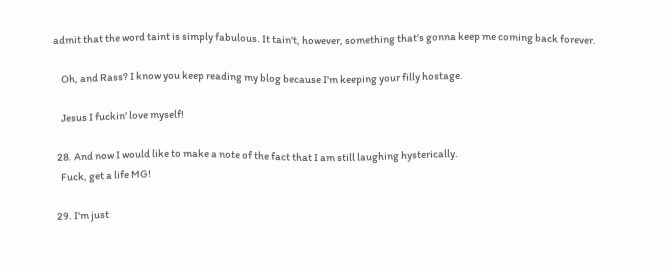admit that the word taint is simply fabulous. It tain't, however, something that's gonna keep me coming back forever.

    Oh, and Rass? I know you keep reading my blog because I'm keeping your filly hostage.

    Jesus I fuckin' love myself!

  28. And now I would like to make a note of the fact that I am still laughing hysterically.
    Fuck, get a life MG!

  29. I'm just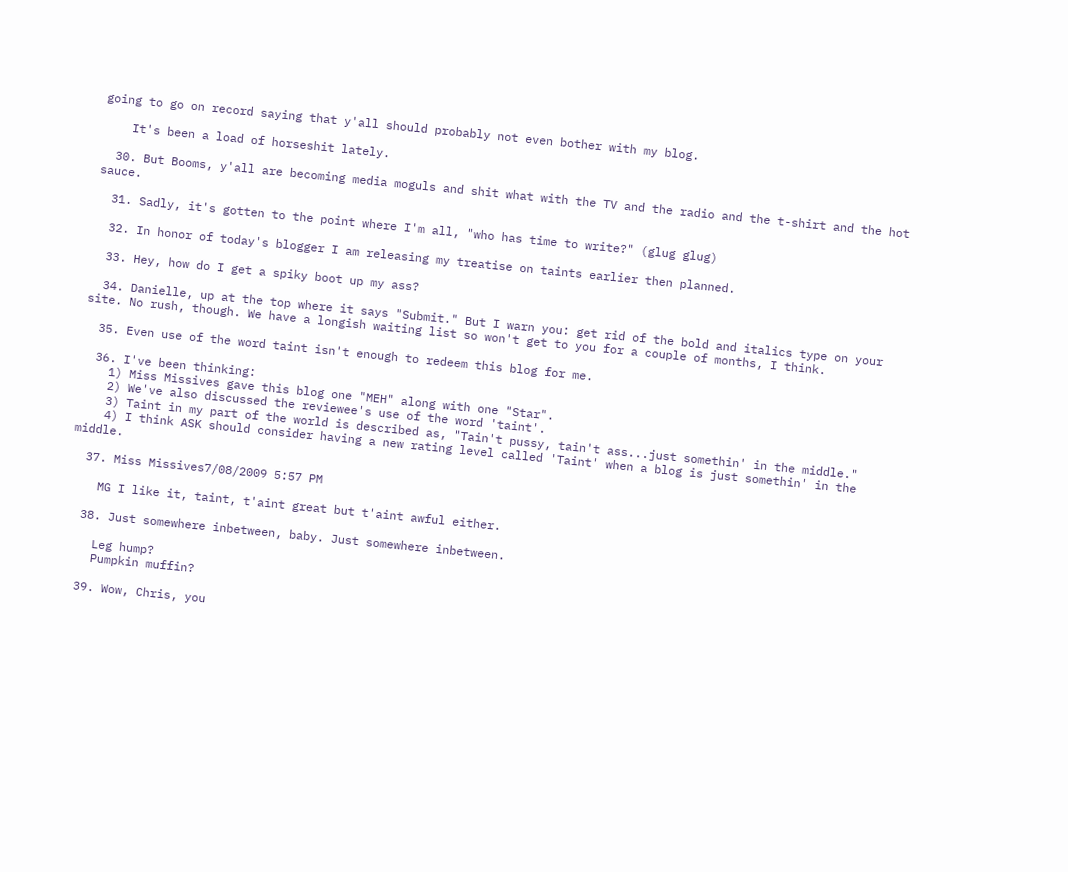going to go on record saying that y'all should probably not even bother with my blog.

    It's been a load of horseshit lately.

  30. But Booms, y'all are becoming media moguls and shit what with the TV and the radio and the t-shirt and the hot sauce.

  31. Sadly, it's gotten to the point where I'm all, "who has time to write?" (glug glug)

  32. In honor of today's blogger I am releasing my treatise on taints earlier then planned.

  33. Hey, how do I get a spiky boot up my ass?

  34. Danielle, up at the top where it says "Submit." But I warn you: get rid of the bold and italics type on your site. No rush, though. We have a longish waiting list so won't get to you for a couple of months, I think.

  35. Even use of the word taint isn't enough to redeem this blog for me.

  36. I've been thinking:
    1) Miss Missives gave this blog one "MEH" along with one "Star".
    2) We've also discussed the reviewee's use of the word 'taint'.
    3) Taint in my part of the world is described as, "Tain't pussy, tain't ass...just somethin' in the middle."
    4) I think ASK should consider having a new rating level called 'Taint' when a blog is just somethin' in the middle.

  37. Miss Missives7/08/2009 5:57 PM

    MG I like it, taint, t'aint great but t'aint awful either.

  38. Just somewhere inbetween, baby. Just somewhere inbetween.

    Leg hump?
    Pumpkin muffin?

  39. Wow, Chris, you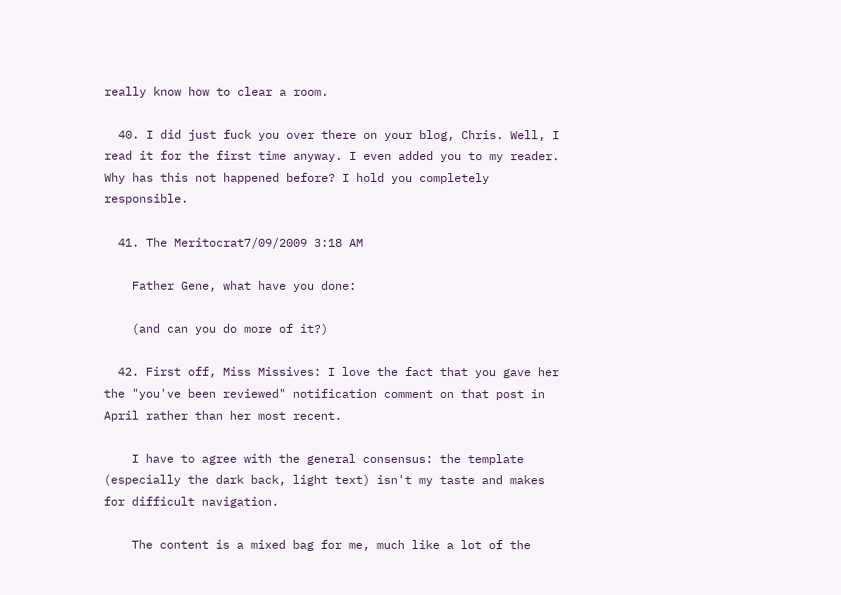really know how to clear a room.

  40. I did just fuck you over there on your blog, Chris. Well, I read it for the first time anyway. I even added you to my reader. Why has this not happened before? I hold you completely responsible.

  41. The Meritocrat7/09/2009 3:18 AM

    Father Gene, what have you done:

    (and can you do more of it?)

  42. First off, Miss Missives: I love the fact that you gave her the "you've been reviewed" notification comment on that post in April rather than her most recent.

    I have to agree with the general consensus: the template (especially the dark back, light text) isn't my taste and makes for difficult navigation.

    The content is a mixed bag for me, much like a lot of the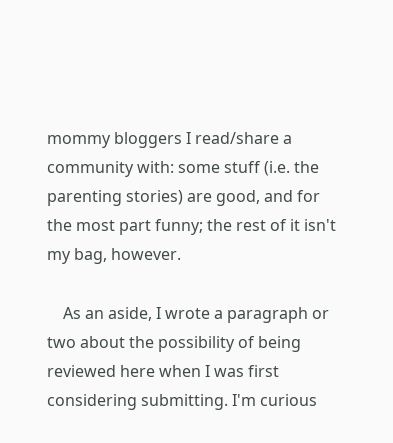mommy bloggers I read/share a community with: some stuff (i.e. the parenting stories) are good, and for the most part funny; the rest of it isn't my bag, however.

    As an aside, I wrote a paragraph or two about the possibility of being reviewed here when I was first considering submitting. I'm curious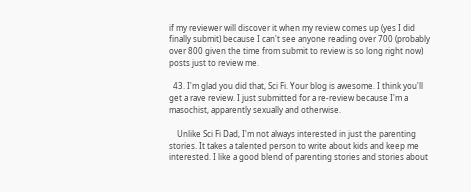if my reviewer will discover it when my review comes up (yes I did finally submit) because I can't see anyone reading over 700 (probably over 800 given the time from submit to review is so long right now) posts just to review me.

  43. I'm glad you did that, Sci Fi. Your blog is awesome. I think you'll get a rave review. I just submitted for a re-review because I'm a masochist, apparently sexually and otherwise.

    Unlike Sci Fi Dad, I'm not always interested in just the parenting stories. It takes a talented person to write about kids and keep me interested. I like a good blend of parenting stories and stories about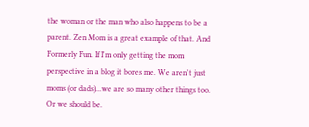the woman or the man who also happens to be a parent. Zen Mom is a great example of that. And Formerly Fun. If I'm only getting the mom perspective in a blog it bores me. We aren't just moms (or dads)...we are so many other things too. Or we should be.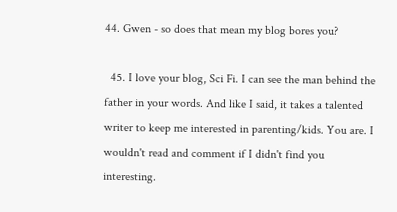44. Gwen - so does that mean my blog bores you?

  45. I love your blog, Sci Fi. I can see the man behind the father in your words. And like I said, it takes a talented writer to keep me interested in parenting/kids. You are. I wouldn't read and comment if I didn't find you interesting.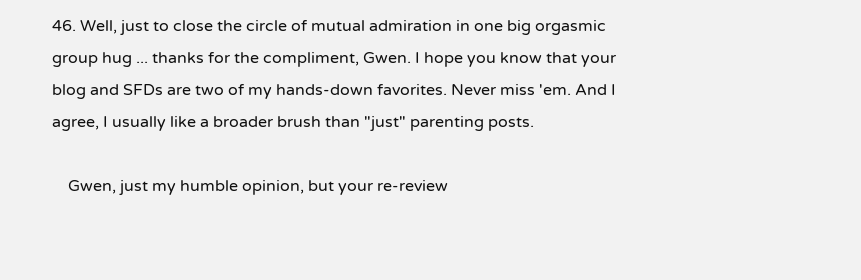46. Well, just to close the circle of mutual admiration in one big orgasmic group hug ... thanks for the compliment, Gwen. I hope you know that your blog and SFDs are two of my hands-down favorites. Never miss 'em. And I agree, I usually like a broader brush than "just" parenting posts.

    Gwen, just my humble opinion, but your re-review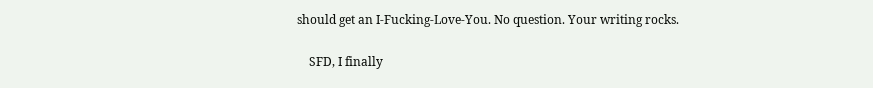should get an I-Fucking-Love-You. No question. Your writing rocks.

    SFD, I finally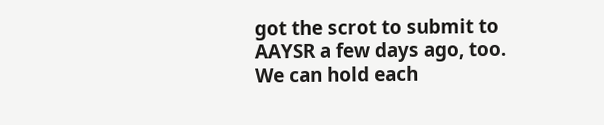got the scrot to submit to AAYSR a few days ago, too. We can hold each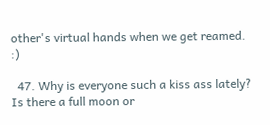other's virtual hands when we get reamed. :)

  47. Why is everyone such a kiss ass lately? Is there a full moon or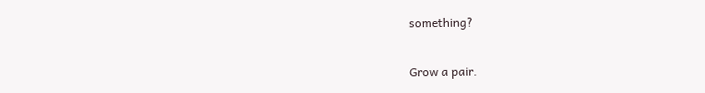something?


Grow a pair.